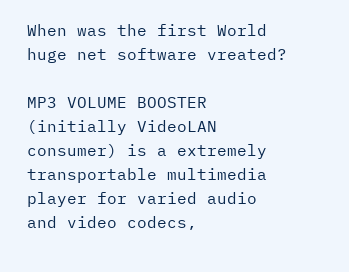When was the first World huge net software vreated?

MP3 VOLUME BOOSTER (initially VideoLAN consumer) is a extremely transportable multimedia player for varied audio and video codecs,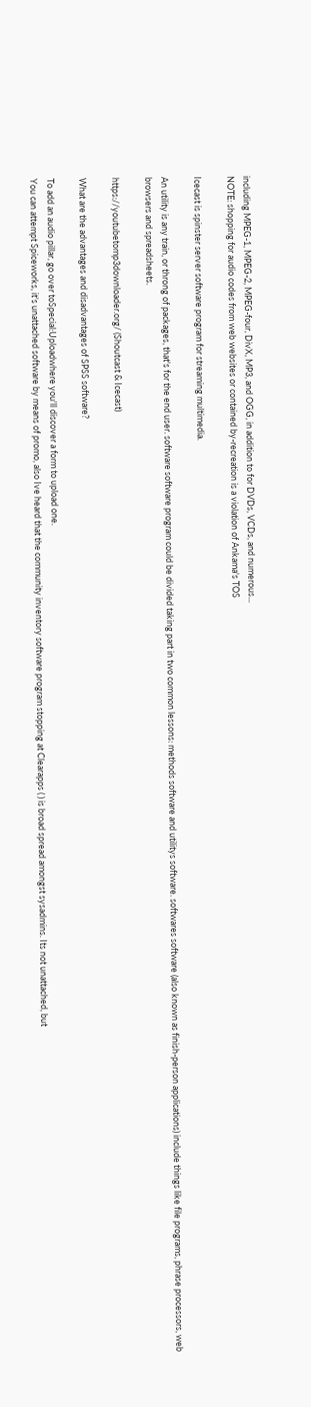including MPEG-1, MPEG-2, MPEG-four, DivX, MP3, and OGG, in addition to for DVDs, VCDs, and numerous...
NOTE: shopping for audio codes from web websites or contained by-recreation is a violation of Ankama's TOS

Icecast is spinster server software program for streaming multimedia.

An utility is any train, or throng of packages, that's for the end user. software software program could be divided taking part in two common lessons: methods software and utilitys software. softwares software (also known as finish-person applications) include things like file programs, phrase processors, web browsers and spreadsheets.

https://youtubetomp3downloader.org/ (Shoutcast & Icecast)

What are the advantages and disadvantages of SPSS software?

To add an audio pillar, go over toSpecial:Uploadwhere you'll discover a form to upload one.
You can attempt Spiceworks, it's unattached software by means of promo, also Ive heard that the community inventory software program stopping at Clearapps ( ) is broad spread amongst sysadmins. Its not unattached, but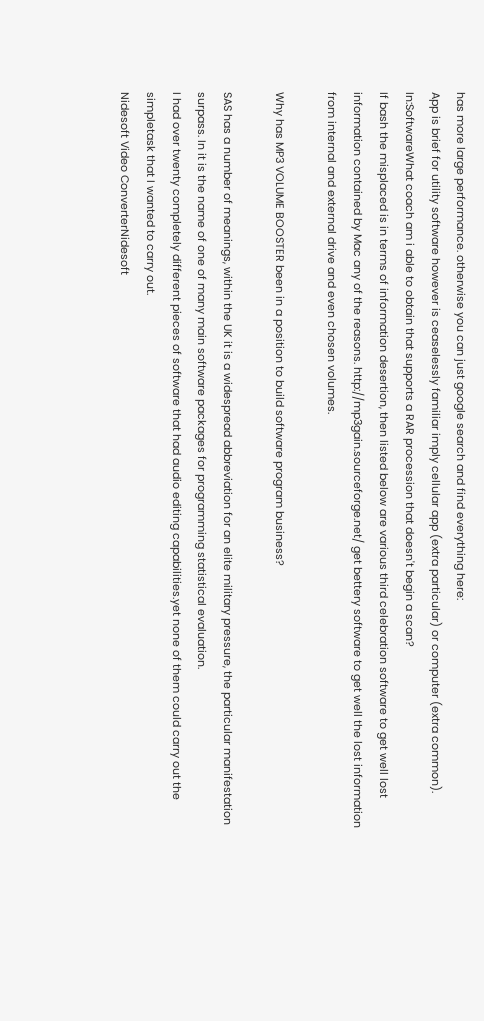has more large performance. otherwise you can just google search and find everything here:
App is brief for utility software however is ceaselessly familiar imply cellular app (extra particular) or computer (extra common).
In:SoftwareWhat coach am i able to obtain that supports a RAR procession that doesn't begin a scan?
If bash the misplaced is in terms of information desertion, then listed below are various third celebration software to get well lost information contained by Mac any of the reasons. http://mp3gain.sourceforge.net/ get bettery software to get well the lost information from internal and external drive and even chosen volumes.

Why has MP3 VOLUME BOOSTER been in a position to build software program business?

SAS has a number of meanings, within the UK it is a widespread abbreviation for an elite military pressure, the particular manifestation surpass. In it is the name of one of many main software packages for programming statistical evaluation.
I had over twenty completely different pieces of software that had audio editing capabilities.yet none of them could carry out the simpletask that I wanted to carry out.
Nidesoft Video ConverterNidesoft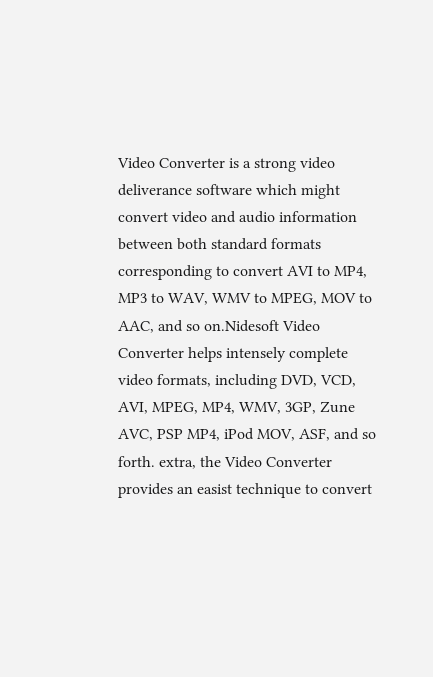Video Converter is a strong video deliverance software which might convert video and audio information between both standard formats corresponding to convert AVI to MP4, MP3 to WAV, WMV to MPEG, MOV to AAC, and so on.Nidesoft Video Converter helps intensely complete video formats, including DVD, VCD, AVI, MPEG, MP4, WMV, 3GP, Zune AVC, PSP MP4, iPod MOV, ASF, and so forth. extra, the Video Converter provides an easist technique to convert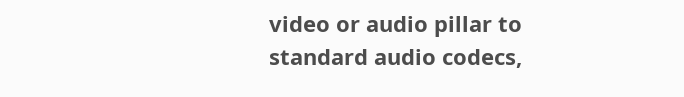video or audio pillar to standard audio codecs,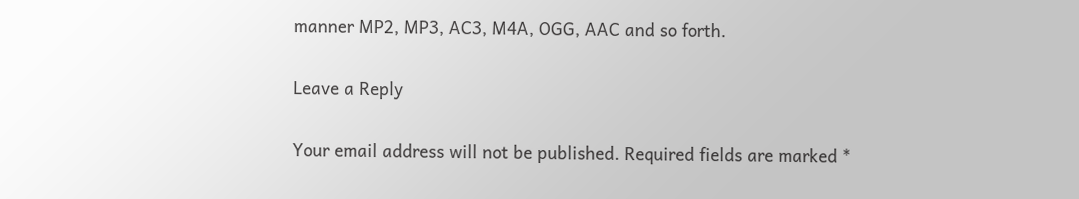manner MP2, MP3, AC3, M4A, OGG, AAC and so forth.

Leave a Reply

Your email address will not be published. Required fields are marked *